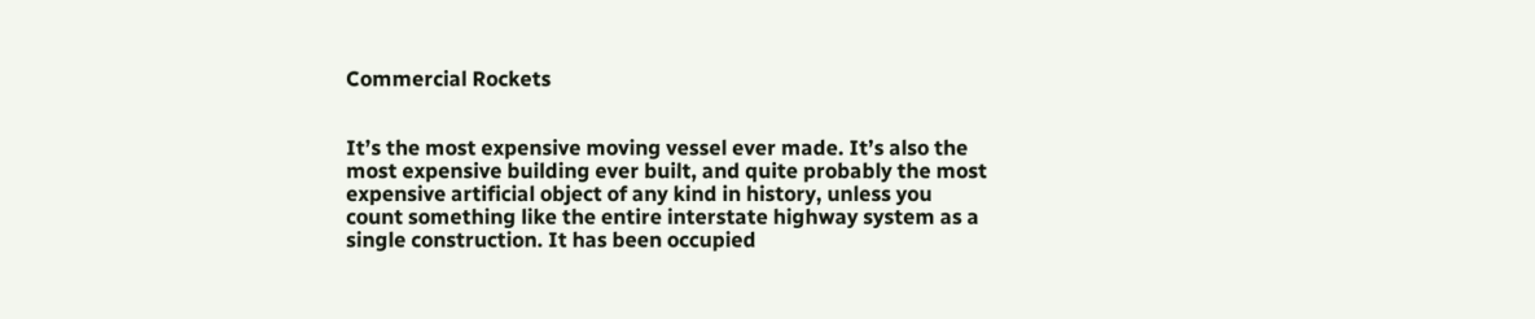Commercial Rockets


It’s the most expensive moving vessel ever made. It’s also the most expensive building ever built, and quite probably the most expensive artificial object of any kind in history, unless you count something like the entire interstate highway system as a single construction. It has been occupied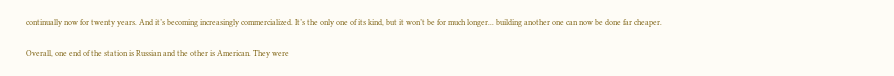continually now for twenty years. And it’s becoming increasingly commercialized. It’s the only one of its kind, but it won’t be for much longer... building another one can now be done far cheaper.

Overall, one end of the station is Russian and the other is American. They were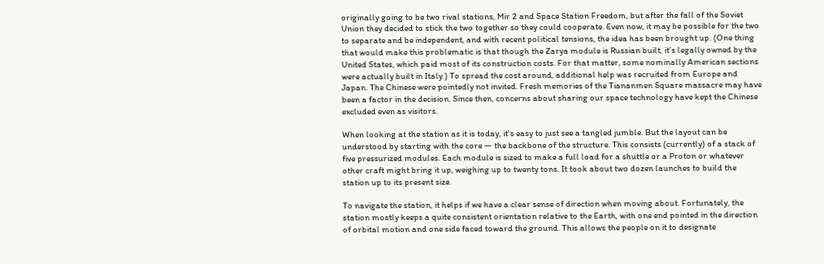originally going to be two rival stations, Mir 2 and Space Station Freedom, but after the fall of the Soviet Union they decided to stick the two together so they could cooperate. Even now, it may be possible for the two to separate and be independent, and with recent political tensions, the idea has been brought up. (One thing that would make this problematic is that though the Zarya module is Russian built, it’s legally owned by the United States, which paid most of its construction costs. For that matter, some nominally American sections were actually built in Italy.) To spread the cost around, additional help was recruited from Europe and Japan. The Chinese were pointedly not invited. Fresh memories of the Tiananmen Square massacre may have been a factor in the decision. Since then, concerns about sharing our space technology have kept the Chinese excluded even as visitors.

When looking at the station as it is today, it's easy to just see a tangled jumble. But the layout can be understood by starting with the core — the backbone of the structure. This consists (currently) of a stack of five pressurized modules. Each module is sized to make a full load for a shuttle or a Proton or whatever other craft might bring it up, weighing up to twenty tons. It took about two dozen launches to build the station up to its present size.

To navigate the station, it helps if we have a clear sense of direction when moving about. Fortunately, the station mostly keeps a quite consistent orientation relative to the Earth, with one end pointed in the direction of orbital motion and one side faced toward the ground. This allows the people on it to designate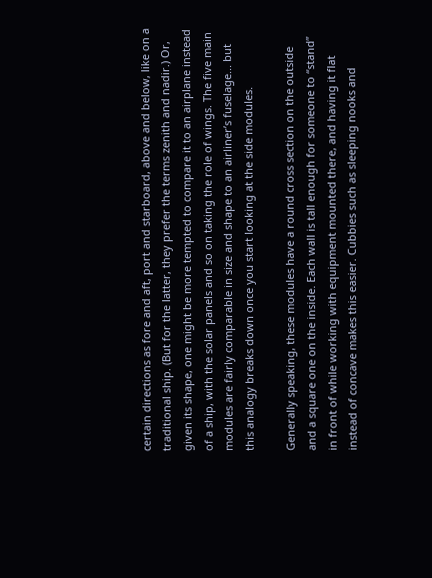certain directions as fore and aft, port and starboard, above and below, like on a traditional ship. (But for the latter, they prefer the terms zenith and nadir.) Or, given its shape, one might be more tempted to compare it to an airplane instead of a ship, with the solar panels and so on taking the role of wings. The five main modules are fairly comparable in size and shape to an airliner’s fuselage... but this analogy breaks down once you start looking at the side modules.

Generally speaking, these modules have a round cross section on the outside and a square one on the inside. Each wall is tall enough for someone to “stand” in front of while working with equipment mounted there, and having it flat instead of concave makes this easier. Cubbies such as sleeping nooks and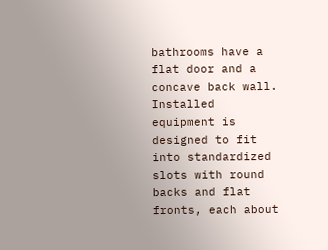bathrooms have a flat door and a concave back wall. Installed equipment is designed to fit into standardized slots with round backs and flat fronts, each about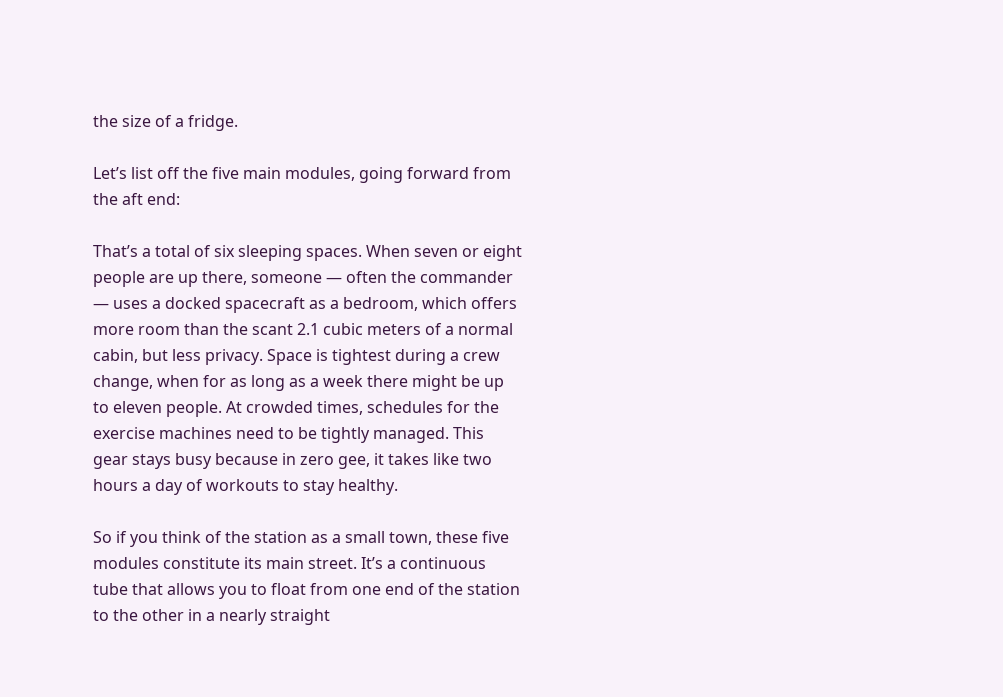the size of a fridge.

Let’s list off the five main modules, going forward from the aft end:

That’s a total of six sleeping spaces. When seven or eight people are up there, someone — often the commander — uses a docked spacecraft as a bedroom, which offers more room than the scant 2.1 cubic meters of a normal cabin, but less privacy. Space is tightest during a crew change, when for as long as a week there might be up to eleven people. At crowded times, schedules for the exercise machines need to be tightly managed. This gear stays busy because in zero gee, it takes like two hours a day of workouts to stay healthy.

So if you think of the station as a small town, these five modules constitute its main street. It’s a continuous tube that allows you to float from one end of the station to the other in a nearly straight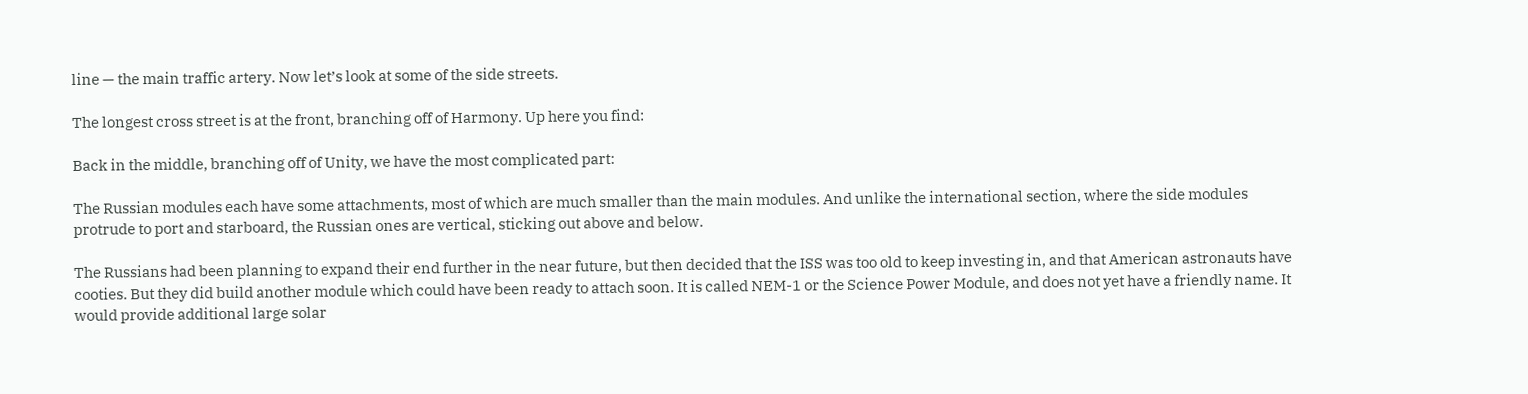line — the main traffic artery. Now let’s look at some of the side streets.

The longest cross street is at the front, branching off of Harmony. Up here you find:

Back in the middle, branching off of Unity, we have the most complicated part:

The Russian modules each have some attachments, most of which are much smaller than the main modules. And unlike the international section, where the side modules protrude to port and starboard, the Russian ones are vertical, sticking out above and below.

The Russians had been planning to expand their end further in the near future, but then decided that the ISS was too old to keep investing in, and that American astronauts have cooties. But they did build another module which could have been ready to attach soon. It is called NEM-1 or the Science Power Module, and does not yet have a friendly name. It would provide additional large solar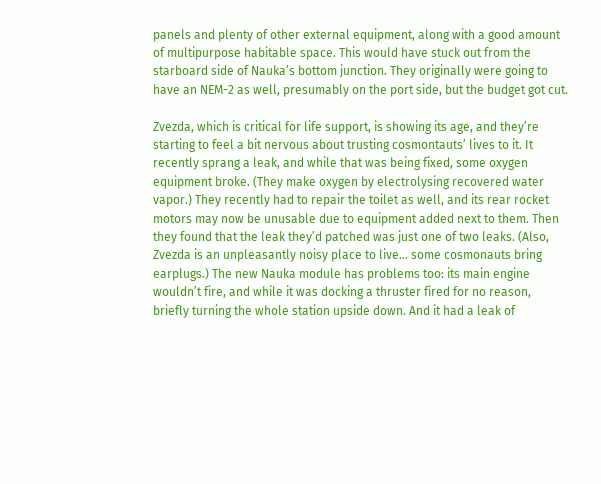panels and plenty of other external equipment, along with a good amount of multipurpose habitable space. This would have stuck out from the starboard side of Nauka’s bottom junction. They originally were going to have an NEM-2 as well, presumably on the port side, but the budget got cut.

Zvezda, which is critical for life support, is showing its age, and they’re starting to feel a bit nervous about trusting cosmontauts’ lives to it. It recently sprang a leak, and while that was being fixed, some oxygen equipment broke. (They make oxygen by electrolysing recovered water vapor.) They recently had to repair the toilet as well, and its rear rocket motors may now be unusable due to equipment added next to them. Then they found that the leak they’d patched was just one of two leaks. (Also, Zvezda is an unpleasantly noisy place to live... some cosmonauts bring earplugs.) The new Nauka module has problems too: its main engine wouldn’t fire, and while it was docking a thruster fired for no reason, briefly turning the whole station upside down. And it had a leak of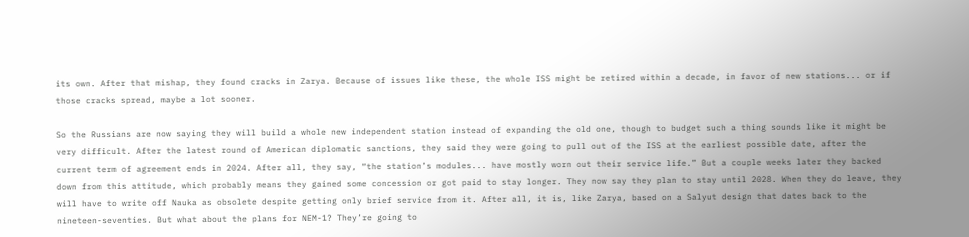its own. After that mishap, they found cracks in Zarya. Because of issues like these, the whole ISS might be retired within a decade, in favor of new stations... or if those cracks spread, maybe a lot sooner.

So the Russians are now saying they will build a whole new independent station instead of expanding the old one, though to budget such a thing sounds like it might be very difficult. After the latest round of American diplomatic sanctions, they said they were going to pull out of the ISS at the earliest possible date, after the current term of agreement ends in 2024. After all, they say, “the station’s modules... have mostly worn out their service life.” But a couple weeks later they backed down from this attitude, which probably means they gained some concession or got paid to stay longer. They now say they plan to stay until 2028. When they do leave, they will have to write off Nauka as obsolete despite getting only brief service from it. After all, it is, like Zarya, based on a Salyut design that dates back to the nineteen-seventies. But what about the plans for NEM-1? They’re going to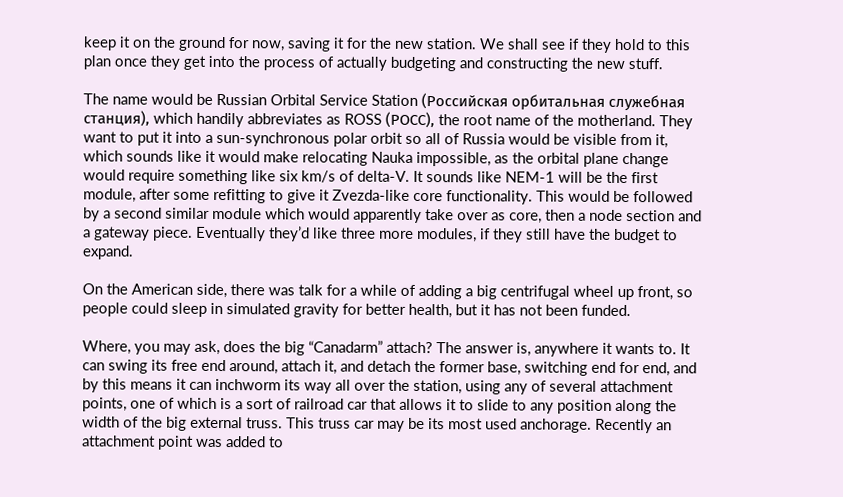keep it on the ground for now, saving it for the new station. We shall see if they hold to this plan once they get into the process of actually budgeting and constructing the new stuff.

The name would be Russian Orbital Service Station (Российская орбитальная служебная станция), which handily abbreviates as ROSS (РОСС), the root name of the motherland. They want to put it into a sun-synchronous polar orbit so all of Russia would be visible from it, which sounds like it would make relocating Nauka impossible, as the orbital plane change would require something like six km/s of delta-V. It sounds like NEM-1 will be the first module, after some refitting to give it Zvezda-like core functionality. This would be followed by a second similar module which would apparently take over as core, then a node section and a gateway piece. Eventually they’d like three more modules, if they still have the budget to expand.

On the American side, there was talk for a while of adding a big centrifugal wheel up front, so people could sleep in simulated gravity for better health, but it has not been funded.

Where, you may ask, does the big “Canadarm” attach? The answer is, anywhere it wants to. It can swing its free end around, attach it, and detach the former base, switching end for end, and by this means it can inchworm its way all over the station, using any of several attachment points, one of which is a sort of railroad car that allows it to slide to any position along the width of the big external truss. This truss car may be its most used anchorage. Recently an attachment point was added to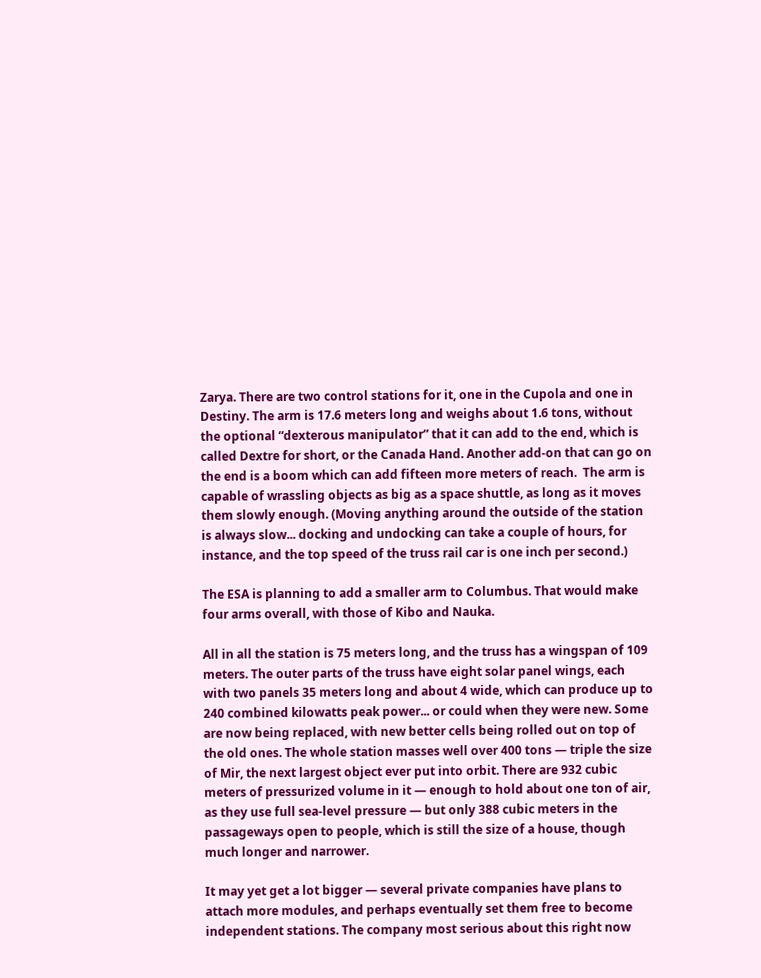Zarya. There are two control stations for it, one in the Cupola and one in Destiny. The arm is 17.6 meters long and weighs about 1.6 tons, without the optional “dexterous manipulator” that it can add to the end, which is called Dextre for short, or the Canada Hand. Another add-on that can go on the end is a boom which can add fifteen more meters of reach.  The arm is capable of wrassling objects as big as a space shuttle, as long as it moves them slowly enough. (Moving anything around the outside of the station is always slow... docking and undocking can take a couple of hours, for instance, and the top speed of the truss rail car is one inch per second.)

The ESA is planning to add a smaller arm to Columbus. That would make four arms overall, with those of Kibo and Nauka.

All in all the station is 75 meters long, and the truss has a wingspan of 109 meters. The outer parts of the truss have eight solar panel wings, each with two panels 35 meters long and about 4 wide, which can produce up to 240 combined kilowatts peak power... or could when they were new. Some are now being replaced, with new better cells being rolled out on top of the old ones. The whole station masses well over 400 tons — triple the size of Mir, the next largest object ever put into orbit. There are 932 cubic meters of pressurized volume in it — enough to hold about one ton of air, as they use full sea-level pressure — but only 388 cubic meters in the passageways open to people, which is still the size of a house, though much longer and narrower.

It may yet get a lot bigger — several private companies have plans to attach more modules, and perhaps eventually set them free to become independent stations. The company most serious about this right now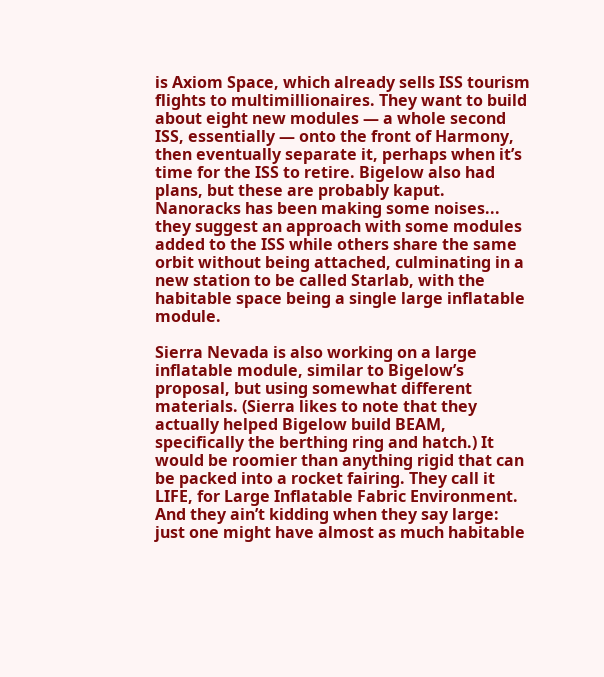is Axiom Space, which already sells ISS tourism flights to multimillionaires. They want to build about eight new modules — a whole second ISS, essentially — onto the front of Harmony, then eventually separate it, perhaps when it’s time for the ISS to retire. Bigelow also had plans, but these are probably kaput. Nanoracks has been making some noises... they suggest an approach with some modules added to the ISS while others share the same orbit without being attached, culminating in a new station to be called Starlab, with the habitable space being a single large inflatable module.

Sierra Nevada is also working on a large inflatable module, similar to Bigelow’s proposal, but using somewhat different materials. (Sierra likes to note that they actually helped Bigelow build BEAM, specifically the berthing ring and hatch.) It would be roomier than anything rigid that can be packed into a rocket fairing. They call it LIFE, for Large Inflatable Fabric Environment. And they ain’t kidding when they say large: just one might have almost as much habitable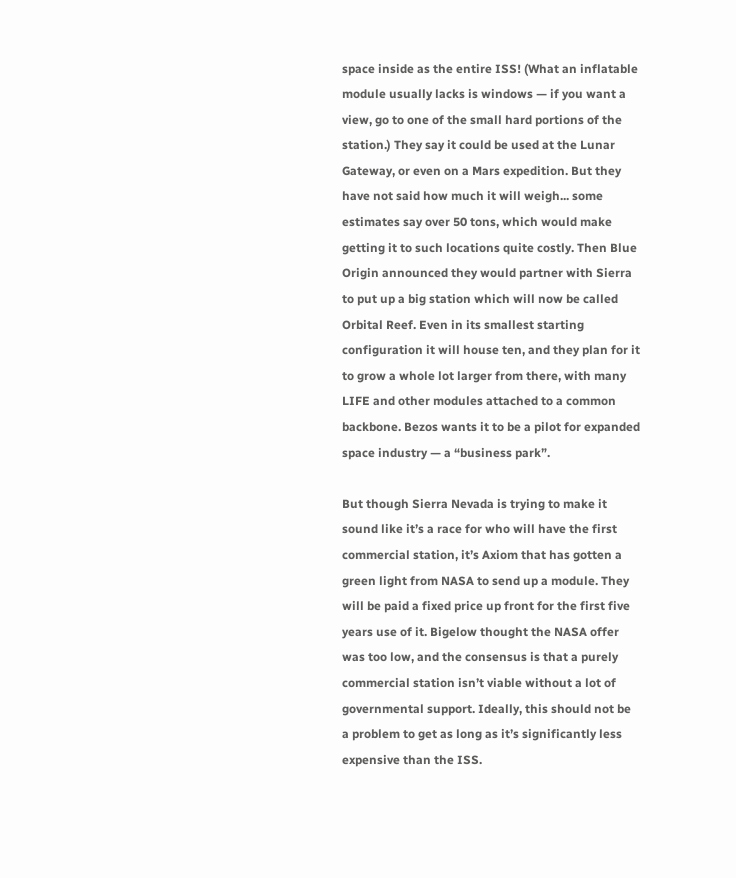space inside as the entire ISS! (What an inflatable module usually lacks is windows — if you want a view, go to one of the small hard portions of the station.) They say it could be used at the Lunar Gateway, or even on a Mars expedition. But they have not said how much it will weigh... some estimates say over 50 tons, which would make getting it to such locations quite costly. Then Blue Origin announced they would partner with Sierra to put up a big station which will now be called Orbital Reef. Even in its smallest starting configuration it will house ten, and they plan for it to grow a whole lot larger from there, with many LIFE and other modules attached to a common backbone. Bezos wants it to be a pilot for expanded space industry — a “business park”.

But though Sierra Nevada is trying to make it sound like it’s a race for who will have the first commercial station, it’s Axiom that has gotten a green light from NASA to send up a module. They will be paid a fixed price up front for the first five years use of it. Bigelow thought the NASA offer was too low, and the consensus is that a purely commercial station isn’t viable without a lot of governmental support. Ideally, this should not be a problem to get as long as it’s significantly less expensive than the ISS.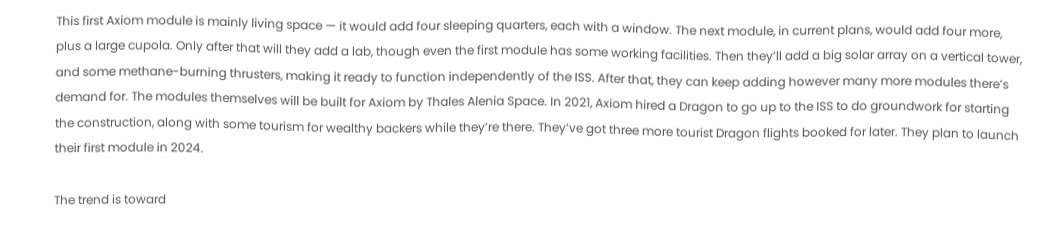This first Axiom module is mainly living space — it would add four sleeping quarters, each with a window. The next module, in current plans, would add four more, plus a large cupola. Only after that will they add a lab, though even the first module has some working facilities. Then they’ll add a big solar array on a vertical tower, and some methane-burning thrusters, making it ready to function independently of the ISS. After that, they can keep adding however many more modules there’s demand for. The modules themselves will be built for Axiom by Thales Alenia Space. In 2021, Axiom hired a Dragon to go up to the ISS to do groundwork for starting the construction, along with some tourism for wealthy backers while they’re there. They’ve got three more tourist Dragon flights booked for later. They plan to launch their first module in 2024.

The trend is toward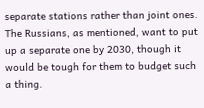separate stations rather than joint ones. The Russians, as mentioned, want to put up a separate one by 2030, though it would be tough for them to budget such a thing.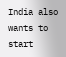India also wants to start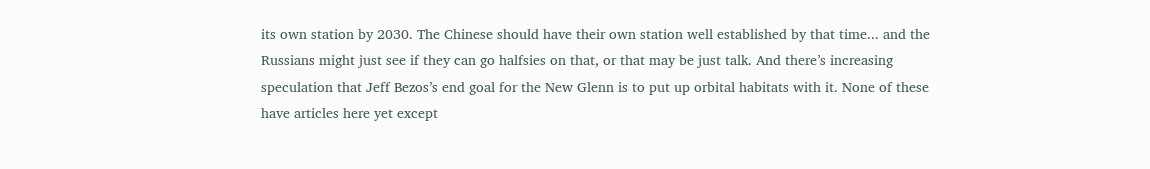its own station by 2030. The Chinese should have their own station well established by that time... and the Russians might just see if they can go halfsies on that, or that may be just talk. And there’s increasing speculation that Jeff Bezos’s end goal for the New Glenn is to put up orbital habitats with it. None of these have articles here yet except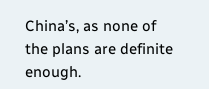China’s, as none of the plans are definite enough.